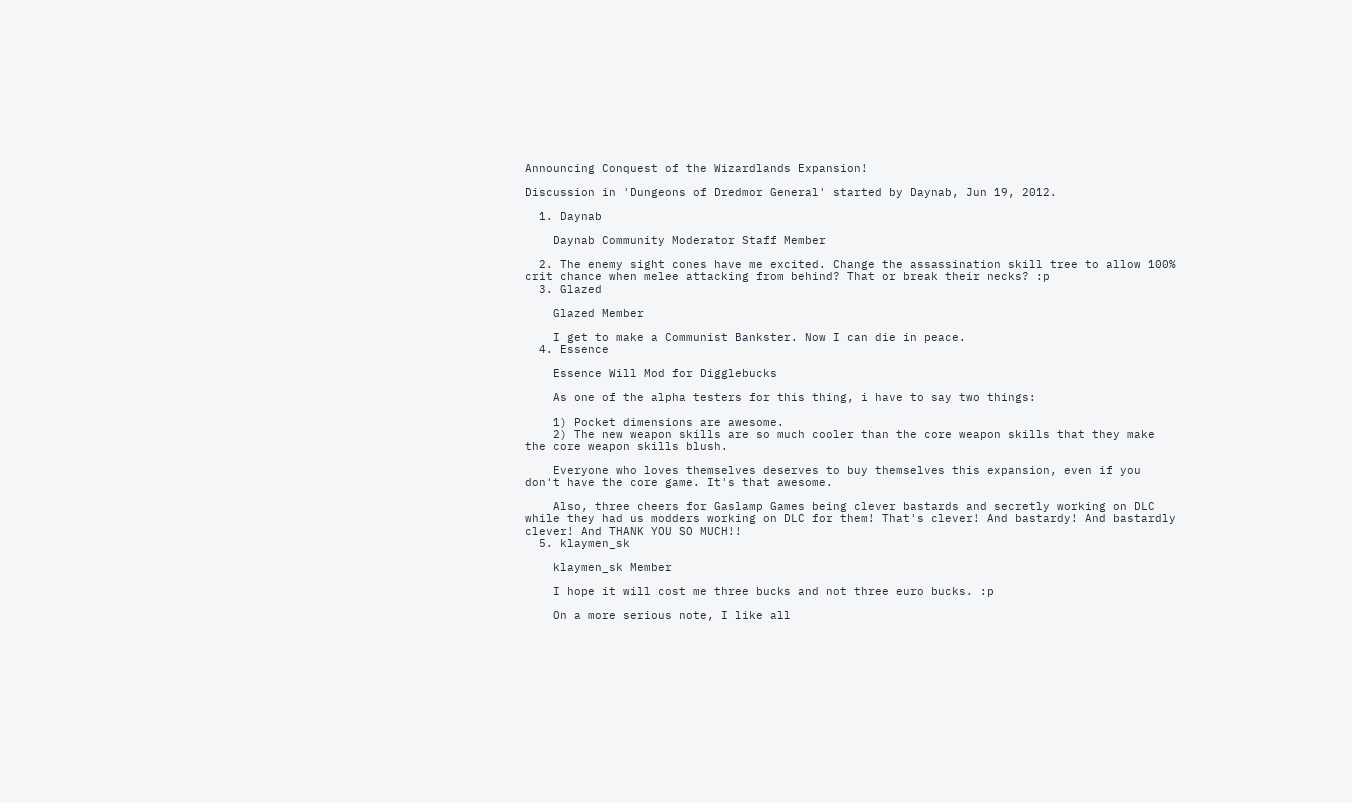Announcing Conquest of the Wizardlands Expansion!

Discussion in 'Dungeons of Dredmor General' started by Daynab, Jun 19, 2012.

  1. Daynab

    Daynab Community Moderator Staff Member

  2. The enemy sight cones have me excited. Change the assassination skill tree to allow 100% crit chance when melee attacking from behind? That or break their necks? :p
  3. Glazed

    Glazed Member

    I get to make a Communist Bankster. Now I can die in peace.
  4. Essence

    Essence Will Mod for Digglebucks

    As one of the alpha testers for this thing, i have to say two things:

    1) Pocket dimensions are awesome.
    2) The new weapon skills are so much cooler than the core weapon skills that they make the core weapon skills blush.

    Everyone who loves themselves deserves to buy themselves this expansion, even if you don't have the core game. It's that awesome.

    Also, three cheers for Gaslamp Games being clever bastards and secretly working on DLC while they had us modders working on DLC for them! That's clever! And bastardy! And bastardly clever! And THANK YOU SO MUCH!!
  5. klaymen_sk

    klaymen_sk Member

    I hope it will cost me three bucks and not three euro bucks. :p

    On a more serious note, I like all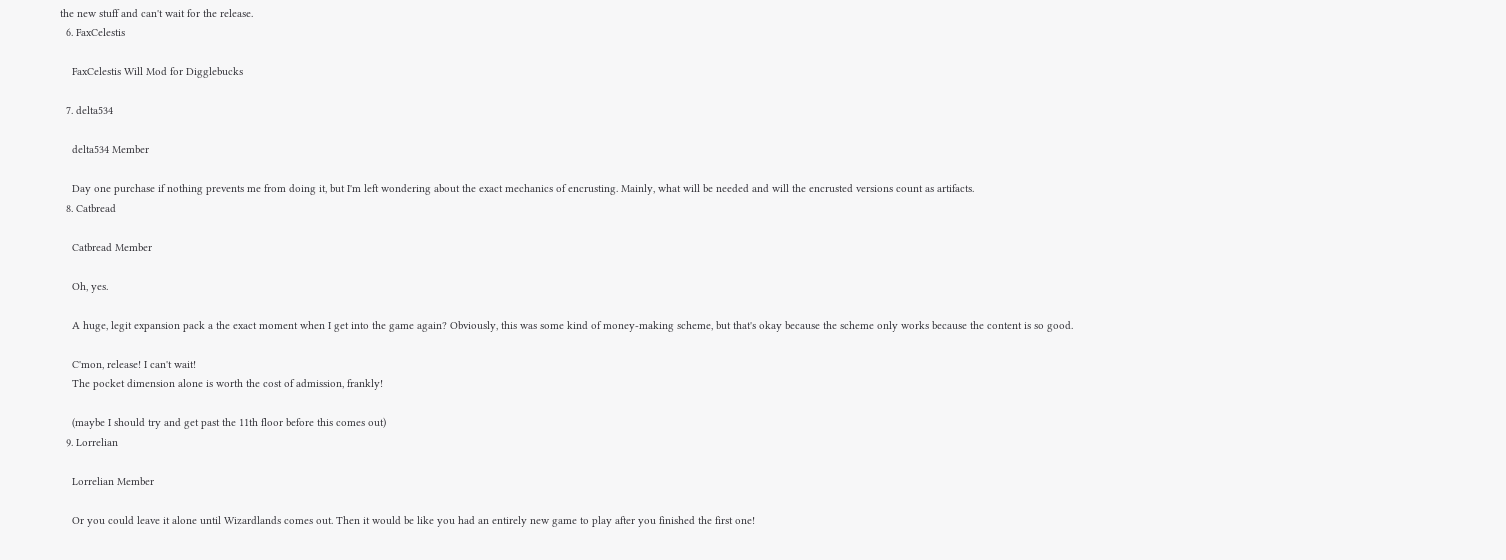the new stuff and can't wait for the release.
  6. FaxCelestis

    FaxCelestis Will Mod for Digglebucks

  7. delta534

    delta534 Member

    Day one purchase if nothing prevents me from doing it, but I'm left wondering about the exact mechanics of encrusting. Mainly, what will be needed and will the encrusted versions count as artifacts.
  8. Catbread

    Catbread Member

    Oh, yes.

    A huge, legit expansion pack a the exact moment when I get into the game again? Obviously, this was some kind of money-making scheme, but that's okay because the scheme only works because the content is so good.

    C'mon, release! I can't wait!
    The pocket dimension alone is worth the cost of admission, frankly!

    (maybe I should try and get past the 11th floor before this comes out)
  9. Lorrelian

    Lorrelian Member

    Or you could leave it alone until Wizardlands comes out. Then it would be like you had an entirely new game to play after you finished the first one!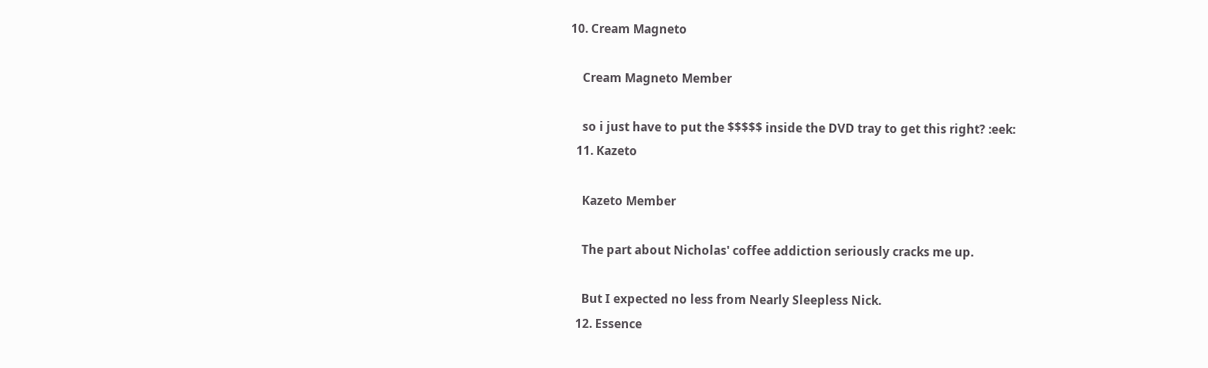10. Cream Magneto

    Cream Magneto Member

    so i just have to put the $$$$$ inside the DVD tray to get this right? :eek:
  11. Kazeto

    Kazeto Member

    The part about Nicholas' coffee addiction seriously cracks me up.

    But I expected no less from Nearly Sleepless Nick.
  12. Essence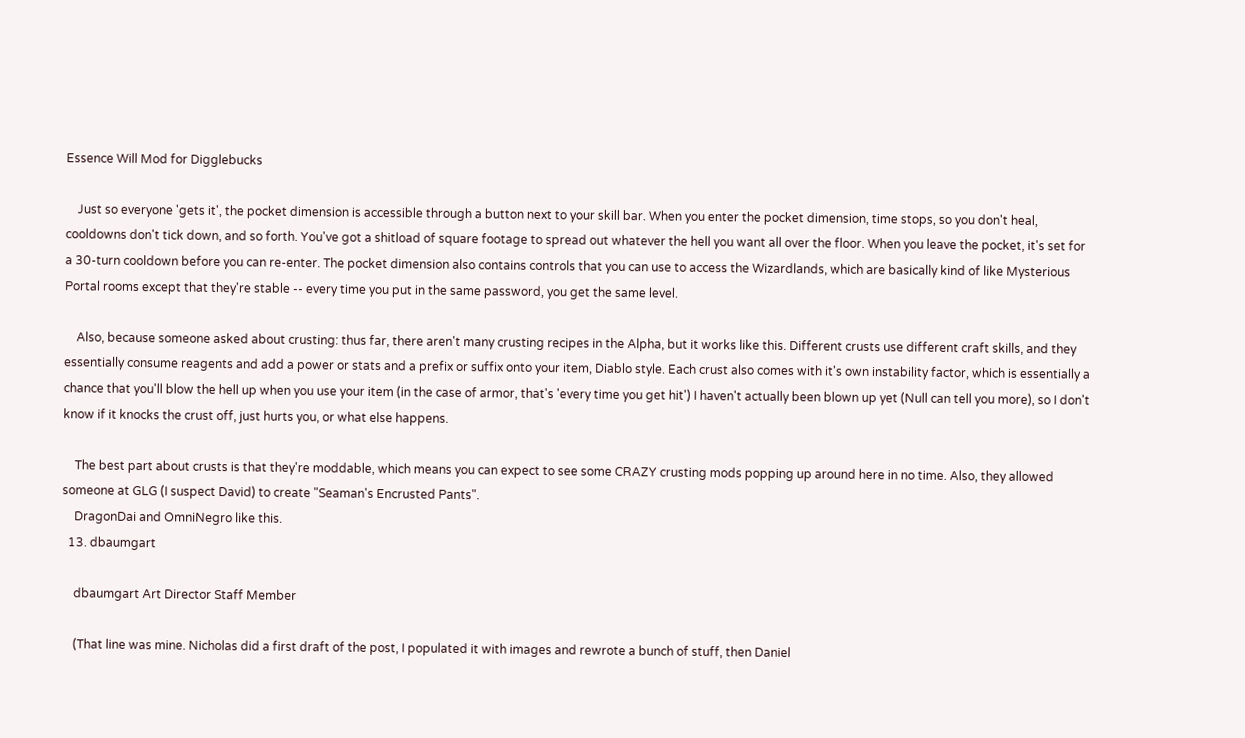Essence Will Mod for Digglebucks

    Just so everyone 'gets it', the pocket dimension is accessible through a button next to your skill bar. When you enter the pocket dimension, time stops, so you don't heal, cooldowns don't tick down, and so forth. You've got a shitload of square footage to spread out whatever the hell you want all over the floor. When you leave the pocket, it's set for a 30-turn cooldown before you can re-enter. The pocket dimension also contains controls that you can use to access the Wizardlands, which are basically kind of like Mysterious Portal rooms except that they're stable -- every time you put in the same password, you get the same level.

    Also, because someone asked about crusting: thus far, there aren't many crusting recipes in the Alpha, but it works like this. Different crusts use different craft skills, and they essentially consume reagents and add a power or stats and a prefix or suffix onto your item, Diablo style. Each crust also comes with it's own instability factor, which is essentially a chance that you'll blow the hell up when you use your item (in the case of armor, that's 'every time you get hit') I haven't actually been blown up yet (Null can tell you more), so I don't know if it knocks the crust off, just hurts you, or what else happens.

    The best part about crusts is that they're moddable, which means you can expect to see some CRAZY crusting mods popping up around here in no time. Also, they allowed someone at GLG (I suspect David) to create "Seaman's Encrusted Pants".
    DragonDai and OmniNegro like this.
  13. dbaumgart

    dbaumgart Art Director Staff Member

    (That line was mine. Nicholas did a first draft of the post, I populated it with images and rewrote a bunch of stuff, then Daniel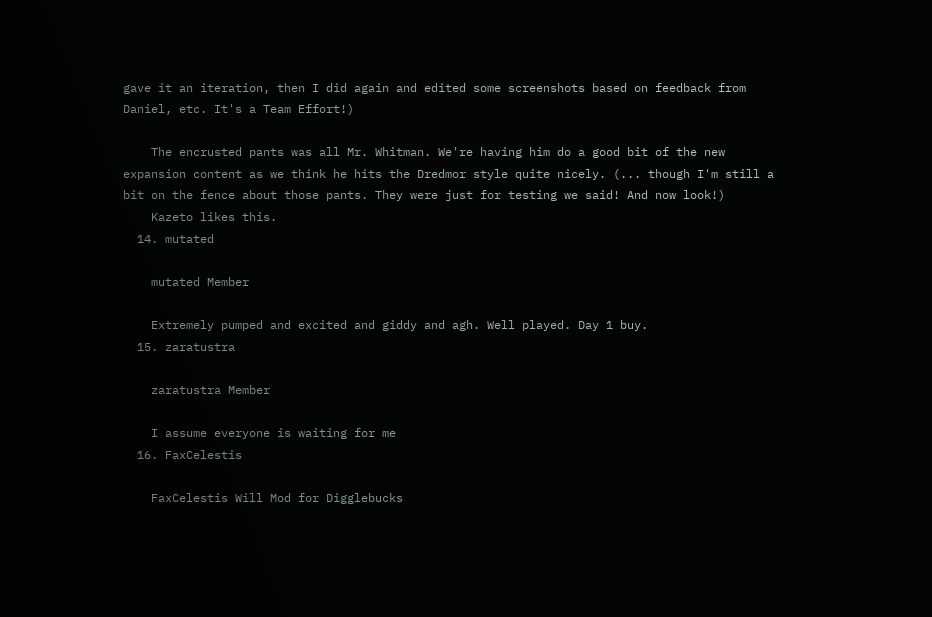gave it an iteration, then I did again and edited some screenshots based on feedback from Daniel, etc. It's a Team Effort!)

    The encrusted pants was all Mr. Whitman. We're having him do a good bit of the new expansion content as we think he hits the Dredmor style quite nicely. (... though I'm still a bit on the fence about those pants. They were just for testing we said! And now look!)
    Kazeto likes this.
  14. mutated

    mutated Member

    Extremely pumped and excited and giddy and agh. Well played. Day 1 buy.
  15. zaratustra

    zaratustra Member

    I assume everyone is waiting for me
  16. FaxCelestis

    FaxCelestis Will Mod for Digglebucks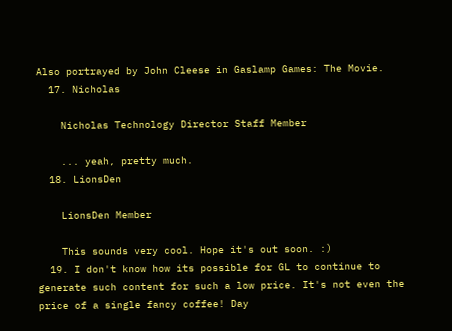Also portrayed by John Cleese in Gaslamp Games: The Movie.
  17. Nicholas

    Nicholas Technology Director Staff Member

    ... yeah, pretty much.
  18. LionsDen

    LionsDen Member

    This sounds very cool. Hope it's out soon. :)
  19. I don't know how its possible for GL to continue to generate such content for such a low price. It's not even the price of a single fancy coffee! Day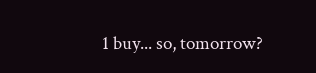1 buy... so, tomorrow?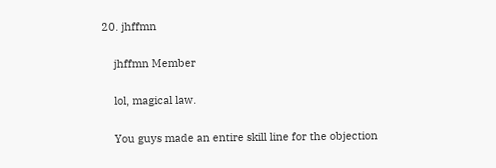20. jhffmn

    jhffmn Member

    lol, magical law.

    You guys made an entire skill line for the objection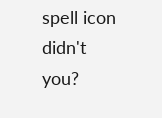spell icon didn't you?